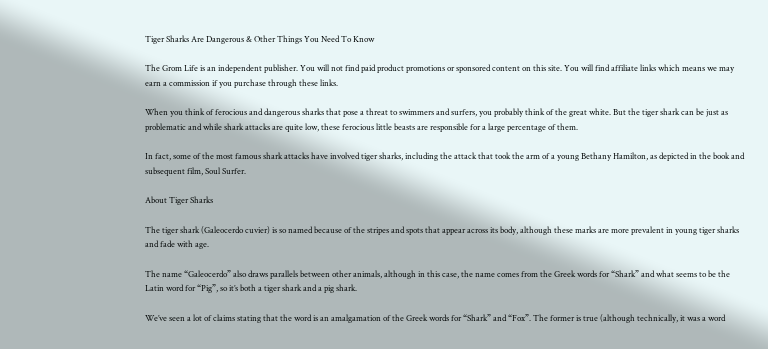Tiger Sharks Are Dangerous & Other Things You Need To Know

The Grom Life is an independent publisher. You will not find paid product promotions or sponsored content on this site. You will find affiliate links which means we may earn a commission if you purchase through these links.

When you think of ferocious and dangerous sharks that pose a threat to swimmers and surfers, you probably think of the great white. But the tiger shark can be just as problematic and while shark attacks are quite low, these ferocious little beasts are responsible for a large percentage of them.

In fact, some of the most famous shark attacks have involved tiger sharks, including the attack that took the arm of a young Bethany Hamilton, as depicted in the book and subsequent film, Soul Surfer.

About Tiger Sharks

The tiger shark (Galeocerdo cuvier) is so named because of the stripes and spots that appear across its body, although these marks are more prevalent in young tiger sharks and fade with age.

The name “Galeocerdo” also draws parallels between other animals, although in this case, the name comes from the Greek words for “Shark” and what seems to be the Latin word for “Pig”, so it’s both a tiger shark and a pig shark.

We’ve seen a lot of claims stating that the word is an amalgamation of the Greek words for “Shark” and “Fox”. The former is true (although technically, it was a word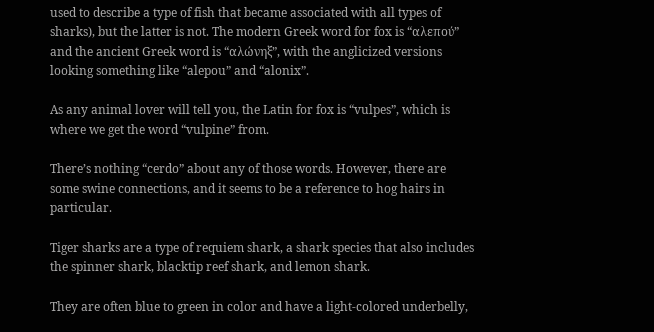used to describe a type of fish that became associated with all types of sharks), but the latter is not. The modern Greek word for fox is “αλεπού” and the ancient Greek word is “αλώνηξ”, with the anglicized versions looking something like “alepou” and “alonix”.

As any animal lover will tell you, the Latin for fox is “vulpes”, which is where we get the word “vulpine” from.

There’s nothing “cerdo” about any of those words. However, there are some swine connections, and it seems to be a reference to hog hairs in particular.

Tiger sharks are a type of requiem shark, a shark species that also includes the spinner shark, blacktip reef shark, and lemon shark.

They are often blue to green in color and have a light-colored underbelly,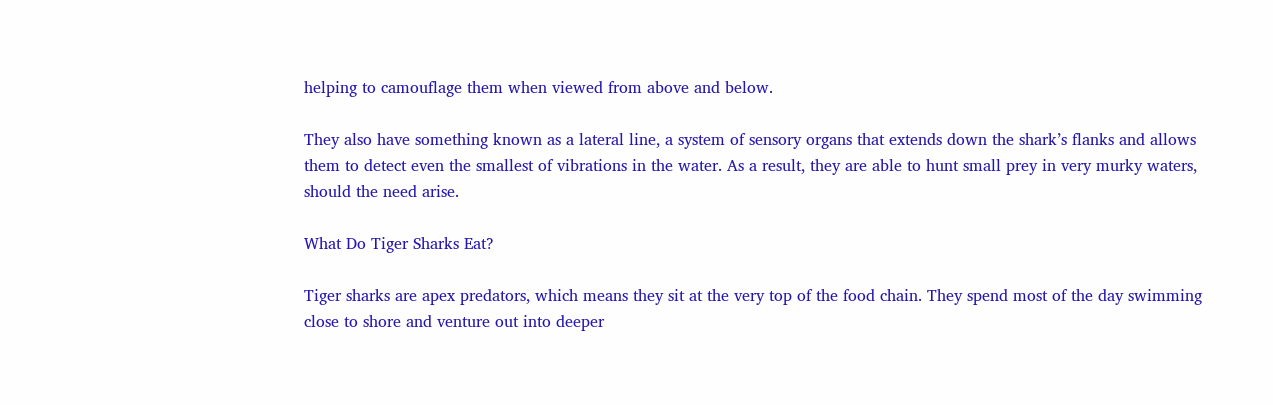helping to camouflage them when viewed from above and below.

They also have something known as a lateral line, a system of sensory organs that extends down the shark’s flanks and allows them to detect even the smallest of vibrations in the water. As a result, they are able to hunt small prey in very murky waters, should the need arise.

What Do Tiger Sharks Eat?

Tiger sharks are apex predators, which means they sit at the very top of the food chain. They spend most of the day swimming close to shore and venture out into deeper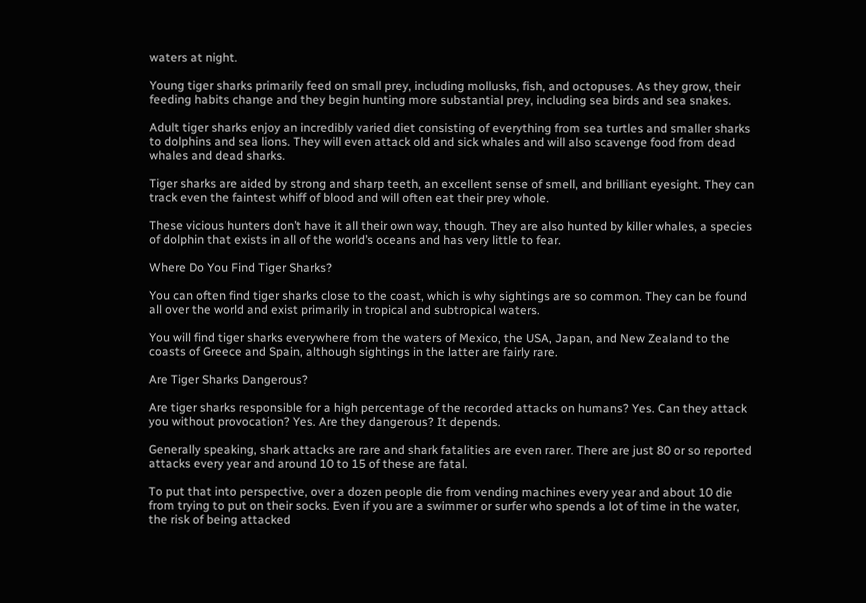waters at night.

Young tiger sharks primarily feed on small prey, including mollusks, fish, and octopuses. As they grow, their feeding habits change and they begin hunting more substantial prey, including sea birds and sea snakes.

Adult tiger sharks enjoy an incredibly varied diet consisting of everything from sea turtles and smaller sharks to dolphins and sea lions. They will even attack old and sick whales and will also scavenge food from dead whales and dead sharks.

Tiger sharks are aided by strong and sharp teeth, an excellent sense of smell, and brilliant eyesight. They can track even the faintest whiff of blood and will often eat their prey whole.

These vicious hunters don’t have it all their own way, though. They are also hunted by killer whales, a species of dolphin that exists in all of the world’s oceans and has very little to fear.

Where Do You Find Tiger Sharks?

You can often find tiger sharks close to the coast, which is why sightings are so common. They can be found all over the world and exist primarily in tropical and subtropical waters.

You will find tiger sharks everywhere from the waters of Mexico, the USA, Japan, and New Zealand to the coasts of Greece and Spain, although sightings in the latter are fairly rare.

Are Tiger Sharks Dangerous?

Are tiger sharks responsible for a high percentage of the recorded attacks on humans? Yes. Can they attack you without provocation? Yes. Are they dangerous? It depends.

Generally speaking, shark attacks are rare and shark fatalities are even rarer. There are just 80 or so reported attacks every year and around 10 to 15 of these are fatal.

To put that into perspective, over a dozen people die from vending machines every year and about 10 die from trying to put on their socks. Even if you are a swimmer or surfer who spends a lot of time in the water, the risk of being attacked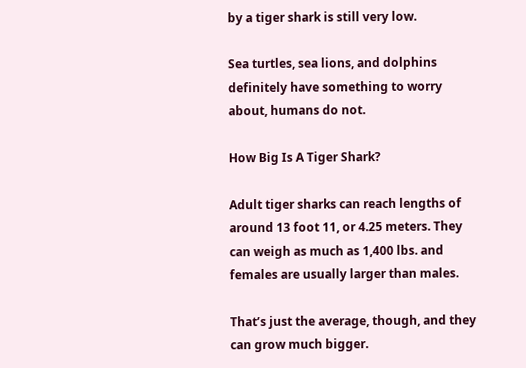by a tiger shark is still very low.

Sea turtles, sea lions, and dolphins definitely have something to worry about, humans do not.

How Big Is A Tiger Shark?

Adult tiger sharks can reach lengths of around 13 foot 11, or 4.25 meters. They can weigh as much as 1,400 lbs. and females are usually larger than males.

That’s just the average, though, and they can grow much bigger.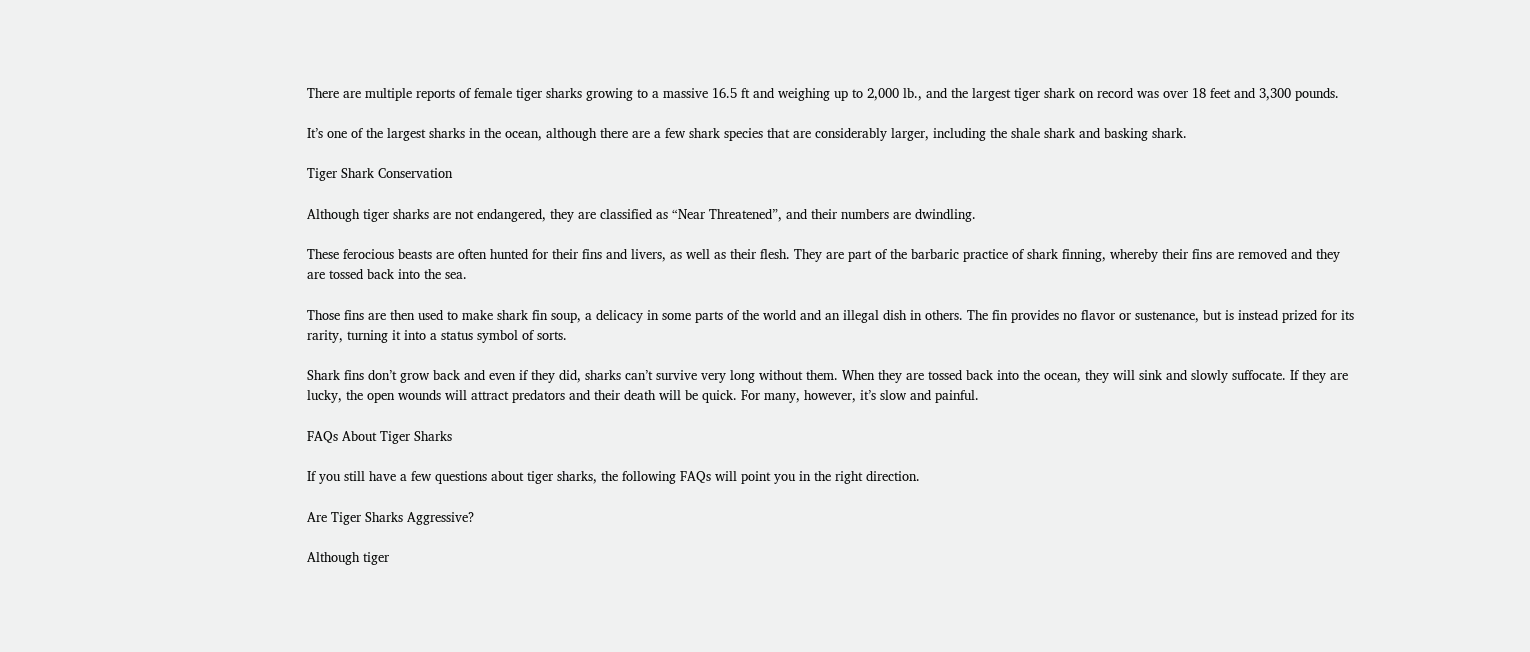There are multiple reports of female tiger sharks growing to a massive 16.5 ft and weighing up to 2,000 lb., and the largest tiger shark on record was over 18 feet and 3,300 pounds.

It’s one of the largest sharks in the ocean, although there are a few shark species that are considerably larger, including the shale shark and basking shark.

Tiger Shark Conservation

Although tiger sharks are not endangered, they are classified as “Near Threatened”, and their numbers are dwindling.

These ferocious beasts are often hunted for their fins and livers, as well as their flesh. They are part of the barbaric practice of shark finning, whereby their fins are removed and they are tossed back into the sea.

Those fins are then used to make shark fin soup, a delicacy in some parts of the world and an illegal dish in others. The fin provides no flavor or sustenance, but is instead prized for its rarity, turning it into a status symbol of sorts.

Shark fins don’t grow back and even if they did, sharks can’t survive very long without them. When they are tossed back into the ocean, they will sink and slowly suffocate. If they are lucky, the open wounds will attract predators and their death will be quick. For many, however, it’s slow and painful.

FAQs About Tiger Sharks

If you still have a few questions about tiger sharks, the following FAQs will point you in the right direction.

Are Tiger Sharks Aggressive?

Although tiger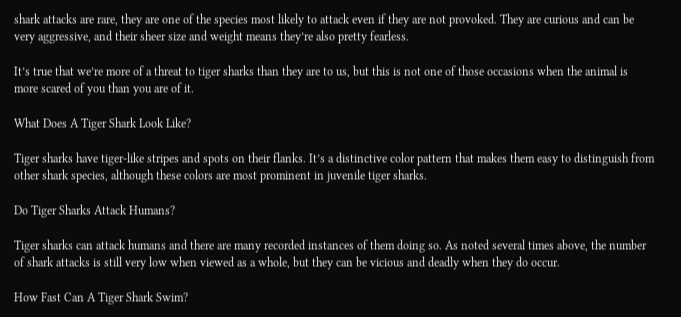shark attacks are rare, they are one of the species most likely to attack even if they are not provoked. They are curious and can be very aggressive, and their sheer size and weight means they’re also pretty fearless.

It’s true that we’re more of a threat to tiger sharks than they are to us, but this is not one of those occasions when the animal is more scared of you than you are of it.

What Does A Tiger Shark Look Like?

Tiger sharks have tiger-like stripes and spots on their flanks. It’s a distinctive color pattern that makes them easy to distinguish from other shark species, although these colors are most prominent in juvenile tiger sharks.

Do Tiger Sharks Attack Humans?

Tiger sharks can attack humans and there are many recorded instances of them doing so. As noted several times above, the number of shark attacks is still very low when viewed as a whole, but they can be vicious and deadly when they do occur.

How Fast Can A Tiger Shark Swim?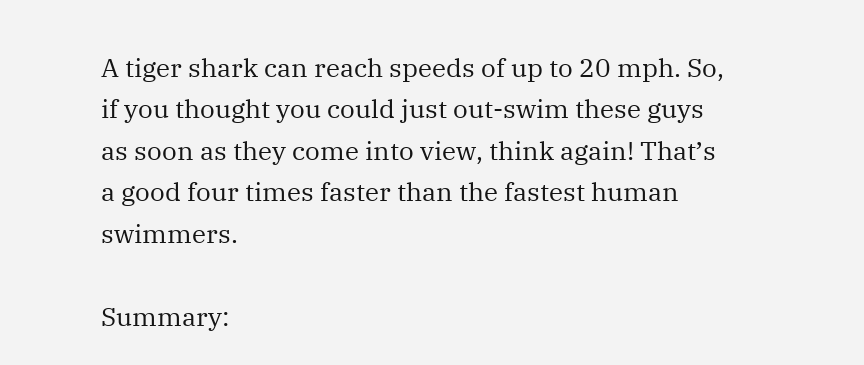A tiger shark can reach speeds of up to 20 mph. So, if you thought you could just out-swim these guys as soon as they come into view, think again! That’s a good four times faster than the fastest human swimmers.

Summary: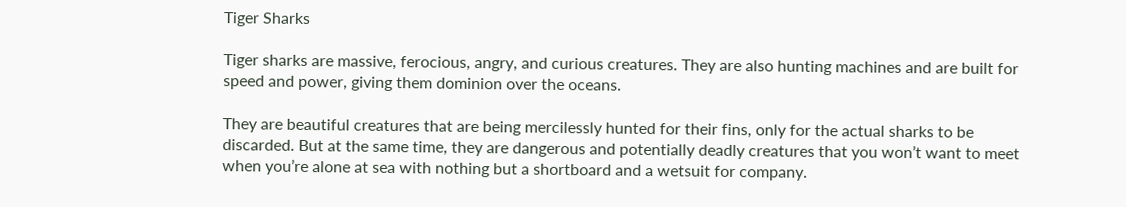Tiger Sharks

Tiger sharks are massive, ferocious, angry, and curious creatures. They are also hunting machines and are built for speed and power, giving them dominion over the oceans.

They are beautiful creatures that are being mercilessly hunted for their fins, only for the actual sharks to be discarded. But at the same time, they are dangerous and potentially deadly creatures that you won’t want to meet when you’re alone at sea with nothing but a shortboard and a wetsuit for company.